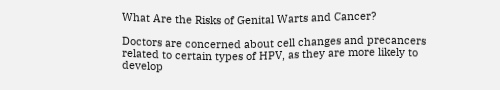What Are the Risks of Genital Warts and Cancer?

Doctors are concerned about cell changes and precancers related to certain types of HPV, as they are more likely to develop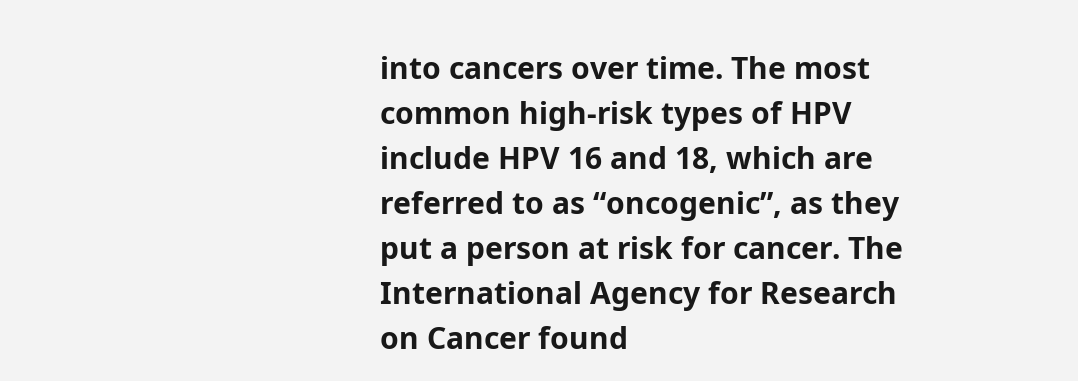into cancers over time. The most common high-risk types of HPV include HPV 16 and 18, which are referred to as “oncogenic”, as they put a person at risk for cancer. The International Agency for Research on Cancer found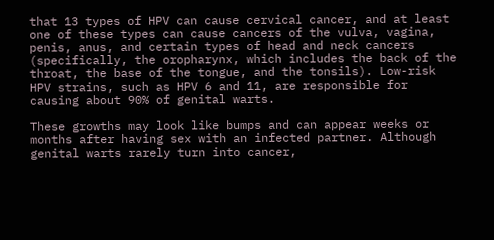that 13 types of HPV can cause cervical cancer, and at least one of these types can cause cancers of the vulva, vagina, penis, anus, and certain types of head and neck cancers (specifically, the oropharynx, which includes the back of the throat, the base of the tongue, and the tonsils). Low-risk HPV strains, such as HPV 6 and 11, are responsible for causing about 90% of genital warts.

These growths may look like bumps and can appear weeks or months after having sex with an infected partner. Although genital warts rarely turn into cancer,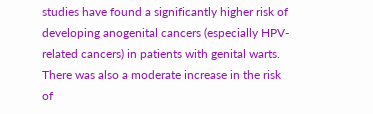studies have found a significantly higher risk of developing anogenital cancers (especially HPV-related cancers) in patients with genital warts. There was also a moderate increase in the risk of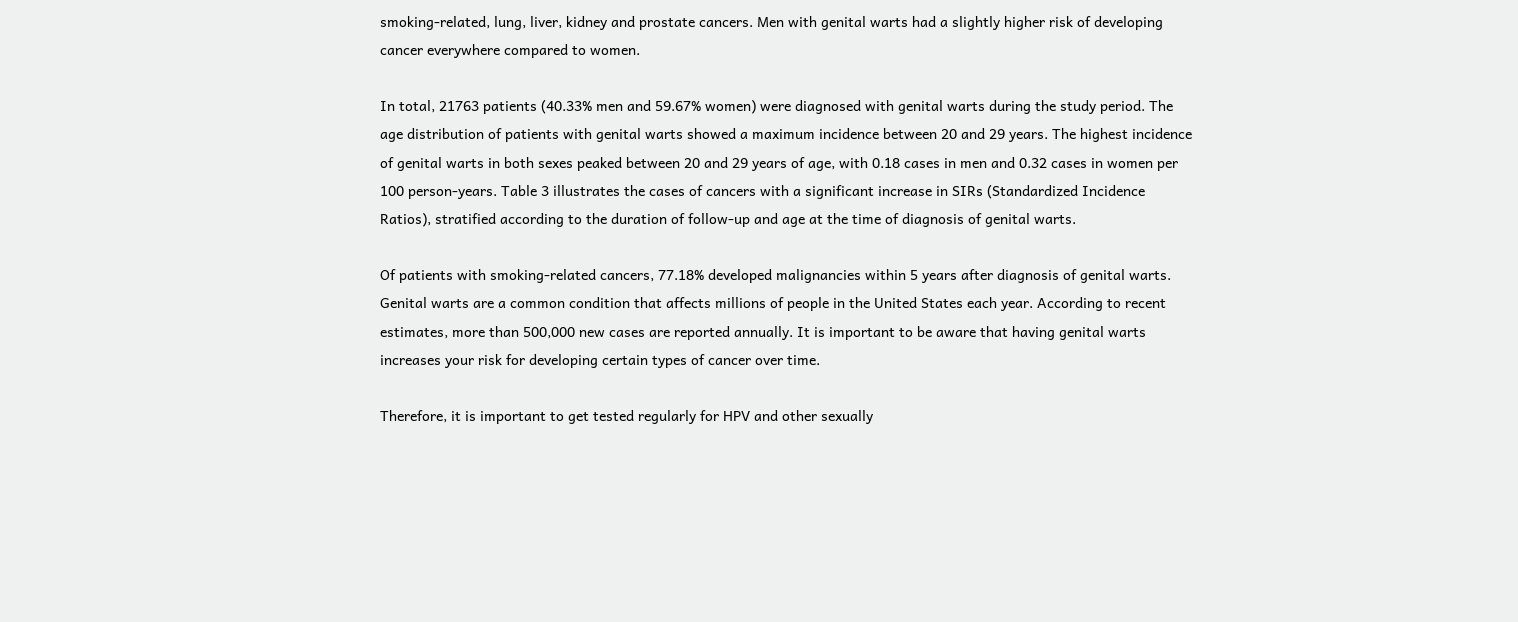smoking-related, lung, liver, kidney and prostate cancers. Men with genital warts had a slightly higher risk of developing cancer everywhere compared to women.

In total, 21763 patients (40.33% men and 59.67% women) were diagnosed with genital warts during the study period. The age distribution of patients with genital warts showed a maximum incidence between 20 and 29 years. The highest incidence of genital warts in both sexes peaked between 20 and 29 years of age, with 0.18 cases in men and 0.32 cases in women per 100 person-years. Table 3 illustrates the cases of cancers with a significant increase in SIRs (Standardized Incidence Ratios), stratified according to the duration of follow-up and age at the time of diagnosis of genital warts.

Of patients with smoking-related cancers, 77.18% developed malignancies within 5 years after diagnosis of genital warts. Genital warts are a common condition that affects millions of people in the United States each year. According to recent estimates, more than 500,000 new cases are reported annually. It is important to be aware that having genital warts increases your risk for developing certain types of cancer over time.

Therefore, it is important to get tested regularly for HPV and other sexually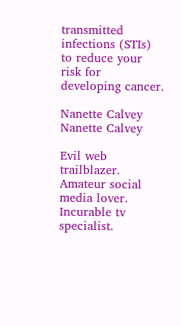transmitted infections (STIs) to reduce your risk for developing cancer.

Nanette Calvey
Nanette Calvey

Evil web trailblazer. Amateur social media lover. Incurable tv specialist.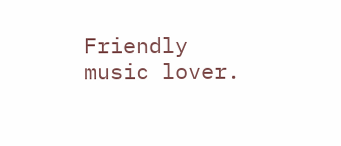Friendly music lover.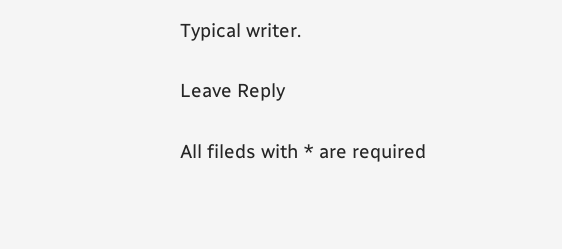Typical writer.

Leave Reply

All fileds with * are required